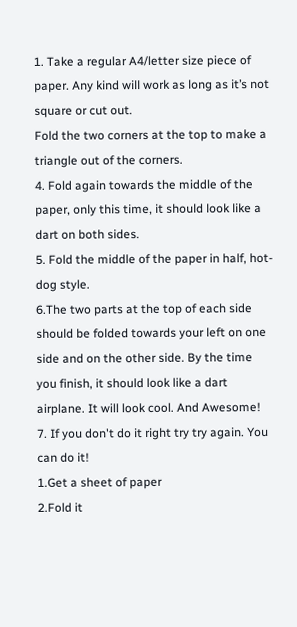1. Take a regular A4/letter size piece of paper. Any kind will work as long as it’s not square or cut out.
Fold the two corners at the top to make a triangle out of the corners.
4. Fold again towards the middle of the paper, only this time, it should look like a dart on both sides.
5. Fold the middle of the paper in half, hot-dog style.
6.The two parts at the top of each side should be folded towards your left on one side and on the other side. By the time you finish, it should look like a dart airplane. It will look cool. And Awesome!
7. If you don't do it right try try again. You can do it!
1.Get a sheet of paper
2.Fold it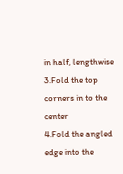in half, lengthwise
3.Fold the top corners in to the center
4.Fold the angled edge into the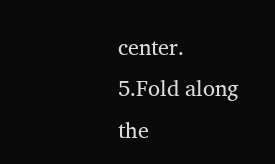center.
5.Fold along the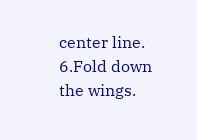center line.
6.Fold down the wings.